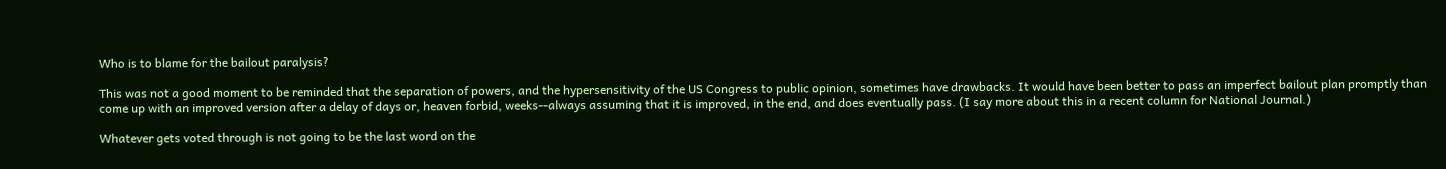Who is to blame for the bailout paralysis?

This was not a good moment to be reminded that the separation of powers, and the hypersensitivity of the US Congress to public opinion, sometimes have drawbacks. It would have been better to pass an imperfect bailout plan promptly than come up with an improved version after a delay of days or, heaven forbid, weeks--always assuming that it is improved, in the end, and does eventually pass. (I say more about this in a recent column for National Journal.)

Whatever gets voted through is not going to be the last word on the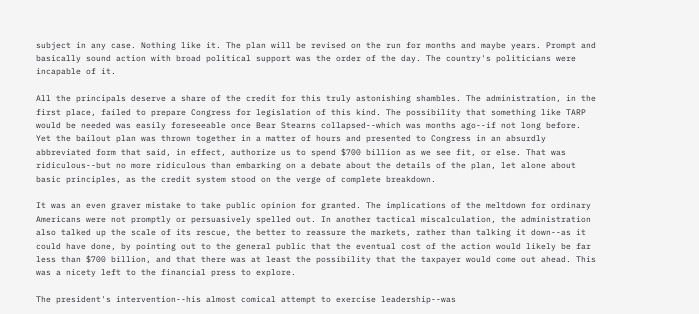subject in any case. Nothing like it. The plan will be revised on the run for months and maybe years. Prompt and basically sound action with broad political support was the order of the day. The country's politicians were incapable of it.

All the principals deserve a share of the credit for this truly astonishing shambles. The administration, in the first place, failed to prepare Congress for legislation of this kind. The possibility that something like TARP would be needed was easily foreseeable once Bear Stearns collapsed--which was months ago--if not long before. Yet the bailout plan was thrown together in a matter of hours and presented to Congress in an absurdly abbreviated form that said, in effect, authorize us to spend $700 billion as we see fit, or else. That was ridiculous--but no more ridiculous than embarking on a debate about the details of the plan, let alone about basic principles, as the credit system stood on the verge of complete breakdown.

It was an even graver mistake to take public opinion for granted. The implications of the meltdown for ordinary Americans were not promptly or persuasively spelled out. In another tactical miscalculation, the administration also talked up the scale of its rescue, the better to reassure the markets, rather than talking it down--as it could have done, by pointing out to the general public that the eventual cost of the action would likely be far less than $700 billion, and that there was at least the possibility that the taxpayer would come out ahead. This was a nicety left to the financial press to explore.

The president's intervention--his almost comical attempt to exercise leadership--was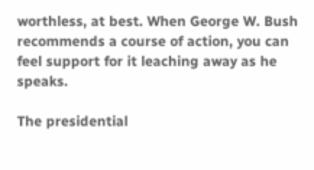worthless, at best. When George W. Bush recommends a course of action, you can feel support for it leaching away as he speaks.

The presidential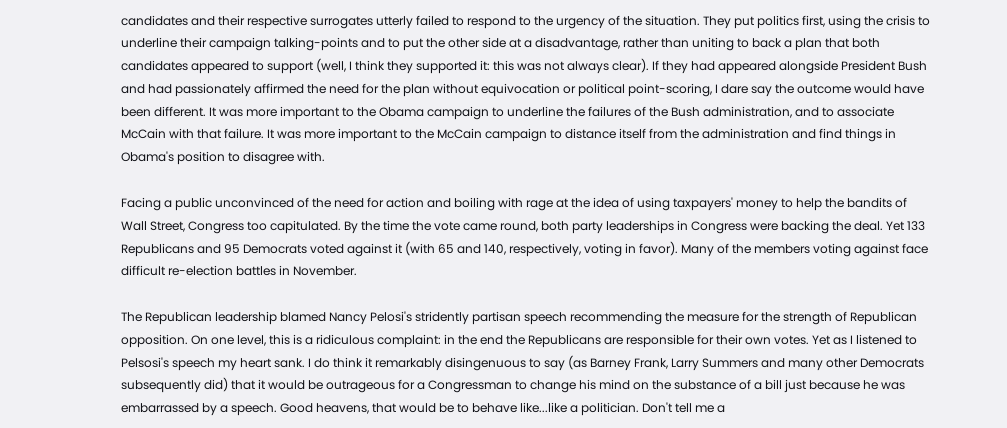candidates and their respective surrogates utterly failed to respond to the urgency of the situation. They put politics first, using the crisis to underline their campaign talking-points and to put the other side at a disadvantage, rather than uniting to back a plan that both candidates appeared to support (well, I think they supported it: this was not always clear). If they had appeared alongside President Bush and had passionately affirmed the need for the plan without equivocation or political point-scoring, I dare say the outcome would have been different. It was more important to the Obama campaign to underline the failures of the Bush administration, and to associate McCain with that failure. It was more important to the McCain campaign to distance itself from the administration and find things in Obama's position to disagree with.

Facing a public unconvinced of the need for action and boiling with rage at the idea of using taxpayers' money to help the bandits of Wall Street, Congress too capitulated. By the time the vote came round, both party leaderships in Congress were backing the deal. Yet 133 Republicans and 95 Democrats voted against it (with 65 and 140, respectively, voting in favor). Many of the members voting against face difficult re-election battles in November.

The Republican leadership blamed Nancy Pelosi's stridently partisan speech recommending the measure for the strength of Republican opposition. On one level, this is a ridiculous complaint: in the end the Republicans are responsible for their own votes. Yet as I listened to Pelsosi's speech my heart sank. I do think it remarkably disingenuous to say (as Barney Frank, Larry Summers and many other Democrats subsequently did) that it would be outrageous for a Congressman to change his mind on the substance of a bill just because he was embarrassed by a speech. Good heavens, that would be to behave like...like a politician. Don't tell me a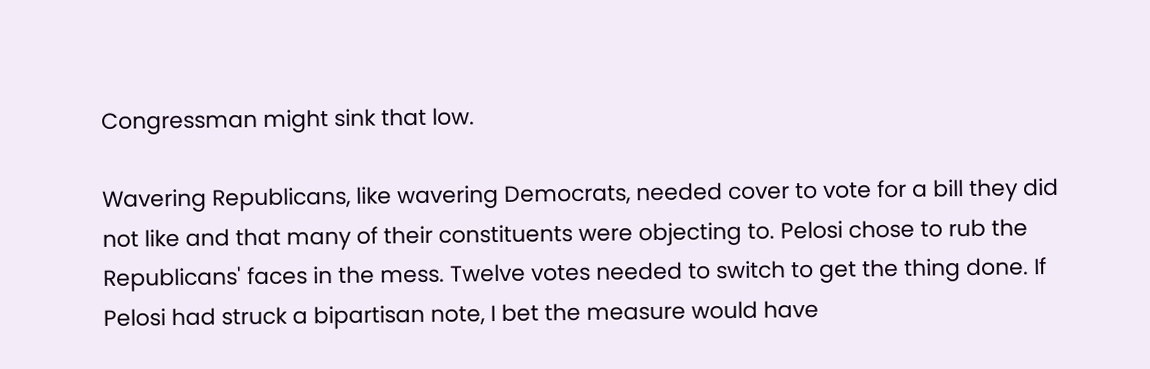Congressman might sink that low.

Wavering Republicans, like wavering Democrats, needed cover to vote for a bill they did not like and that many of their constituents were objecting to. Pelosi chose to rub the Republicans' faces in the mess. Twelve votes needed to switch to get the thing done. If Pelosi had struck a bipartisan note, I bet the measure would have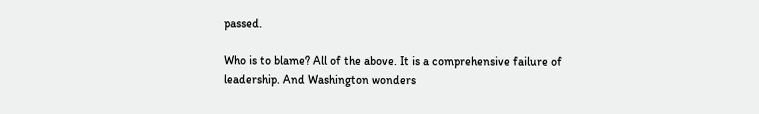passed.

Who is to blame? All of the above. It is a comprehensive failure of leadership. And Washington wonders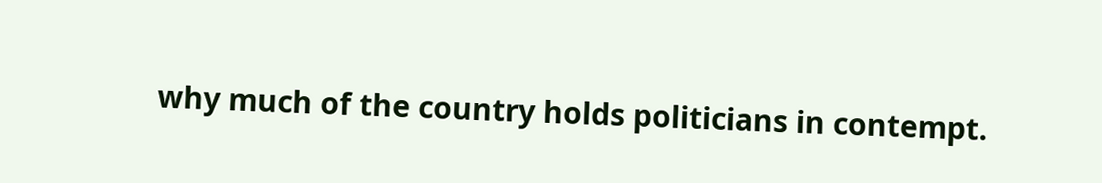why much of the country holds politicians in contempt.